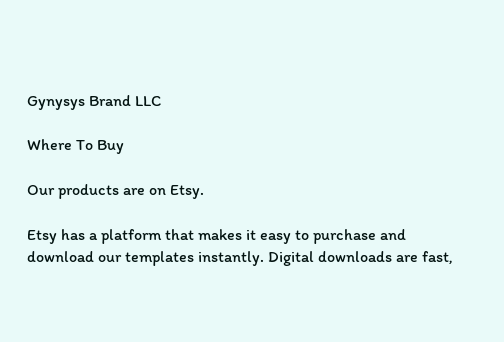Gynysys Brand LLC

Where To Buy

Our products are on Etsy.

Etsy has a platform that makes it easy to purchase and download our templates instantly. Digital downloads are fast,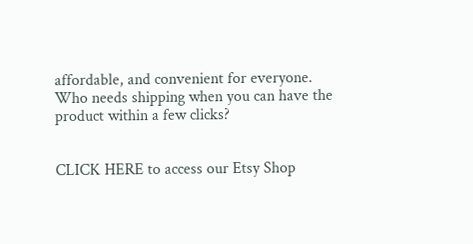affordable, and convenient for everyone. Who needs shipping when you can have the product within a few clicks?


CLICK HERE to access our Etsy Shop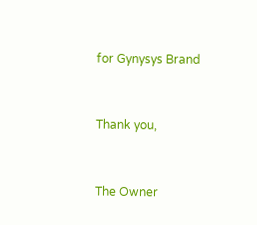for Gynysys Brand


Thank you,


The Owner